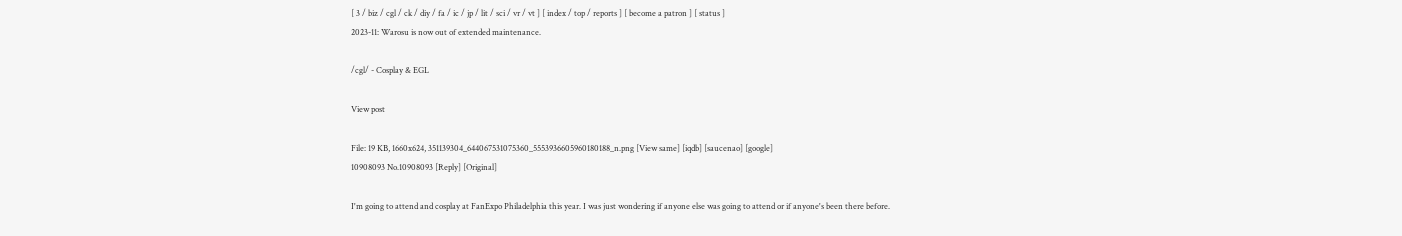[ 3 / biz / cgl / ck / diy / fa / ic / jp / lit / sci / vr / vt ] [ index / top / reports ] [ become a patron ] [ status ]
2023-11: Warosu is now out of extended maintenance.

/cgl/ - Cosplay & EGL

View post

File: 19 KB, 1660x624, 351139304_644067531075360_5553936605960180188_n.png [View same] [iqdb] [saucenao] [google]
10908093 No.10908093 [Reply] [Original]

I'm going to attend and cosplay at FanExpo Philadelphia this year. I was just wondering if anyone else was going to attend or if anyone's been there before.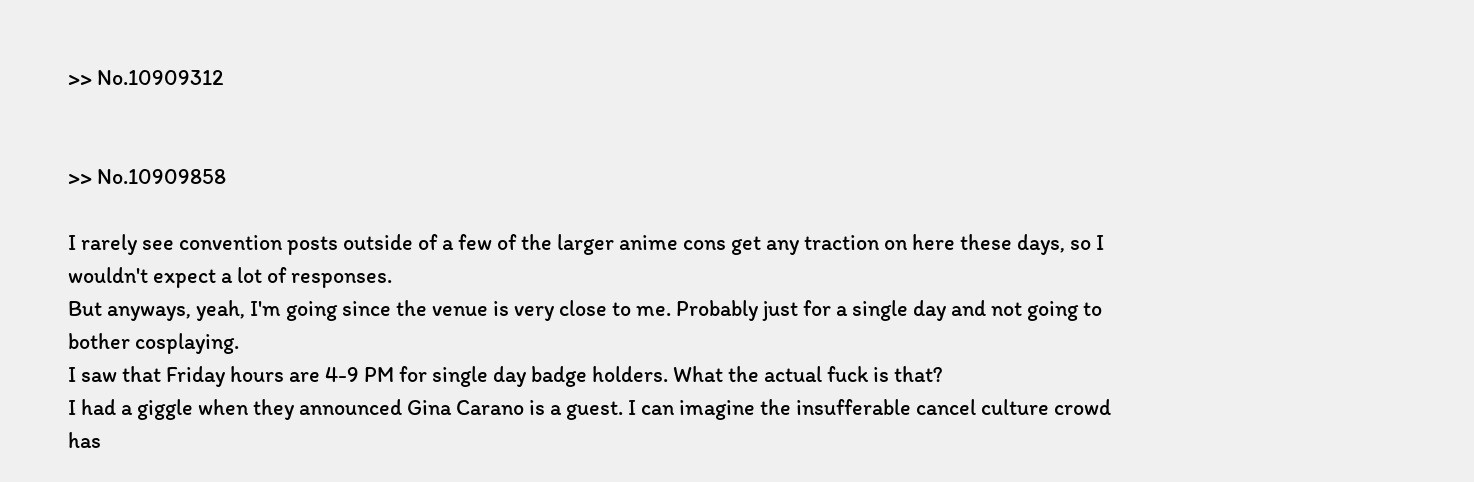>> No.10909312


>> No.10909858

I rarely see convention posts outside of a few of the larger anime cons get any traction on here these days, so I wouldn't expect a lot of responses.
But anyways, yeah, I'm going since the venue is very close to me. Probably just for a single day and not going to bother cosplaying.
I saw that Friday hours are 4-9 PM for single day badge holders. What the actual fuck is that?
I had a giggle when they announced Gina Carano is a guest. I can imagine the insufferable cancel culture crowd has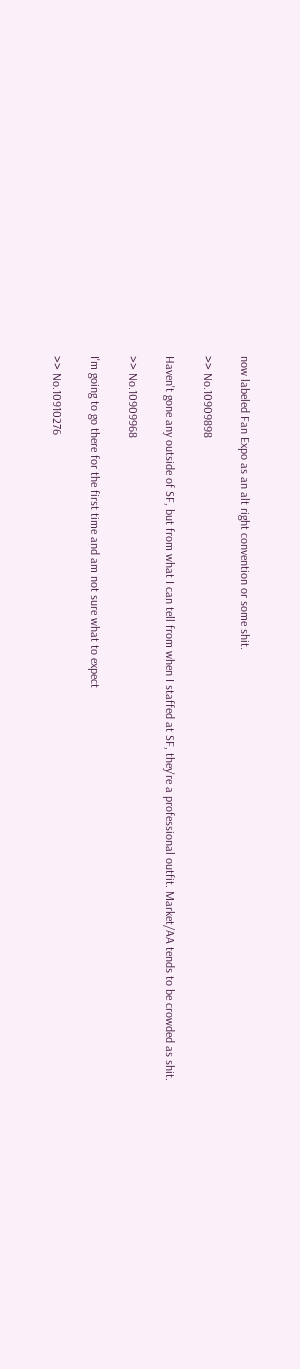now labeled Fan Expo as an alt right convention or some shit.

>> No.10909898

Haven't gone any outside of SF, but from what I can tell from when I staffed at SF, they're a professional outfit. Market/AA tends to be crowded as shit.

>> No.10909968

I'm going to go there for the first time and am not sure what to expect

>> No.10910276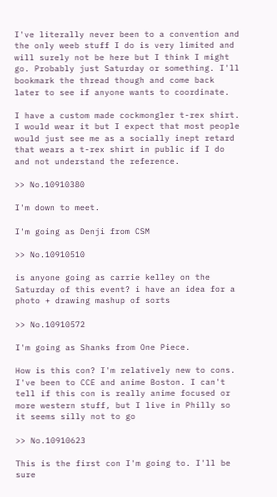I've literally never been to a convention and the only weeb stuff I do is very limited and will surely not be here but I think I might go. Probably just Saturday or something. I'll bookmark the thread though and come back later to see if anyone wants to coordinate.

I have a custom made cockmongler t-rex shirt. I would wear it but I expect that most people would just see me as a socially inept retard that wears a t-rex shirt in public if I do and not understand the reference.

>> No.10910380

I'm down to meet.

I'm going as Denji from CSM

>> No.10910510

is anyone going as carrie kelley on the Saturday of this event? i have an idea for a photo + drawing mashup of sorts

>> No.10910572

I'm going as Shanks from One Piece.

How is this con? I'm relatively new to cons. I've been to CCE and anime Boston. I can't tell if this con is really anime focused or more western stuff, but I live in Philly so it seems silly not to go

>> No.10910623

This is the first con I'm going to. I'll be sure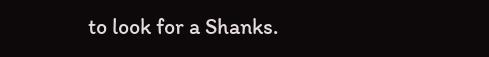to look for a Shanks.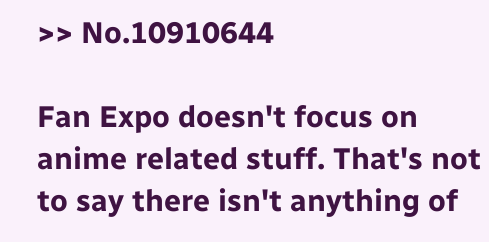>> No.10910644

Fan Expo doesn't focus on anime related stuff. That's not to say there isn't anything of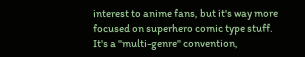interest to anime fans, but it's way more focused on superhero comic type stuff. It's a "multi-genre" convention,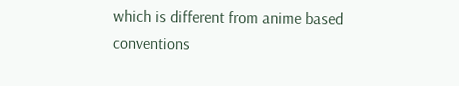which is different from anime based conventions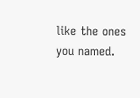like the ones you named.